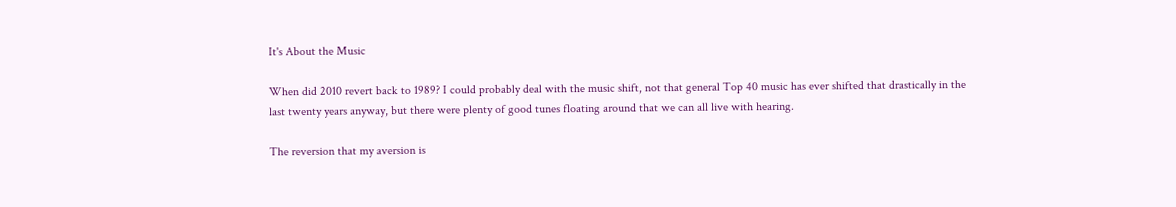It's About the Music

When did 2010 revert back to 1989? I could probably deal with the music shift, not that general Top 40 music has ever shifted that drastically in the last twenty years anyway, but there were plenty of good tunes floating around that we can all live with hearing.

The reversion that my aversion is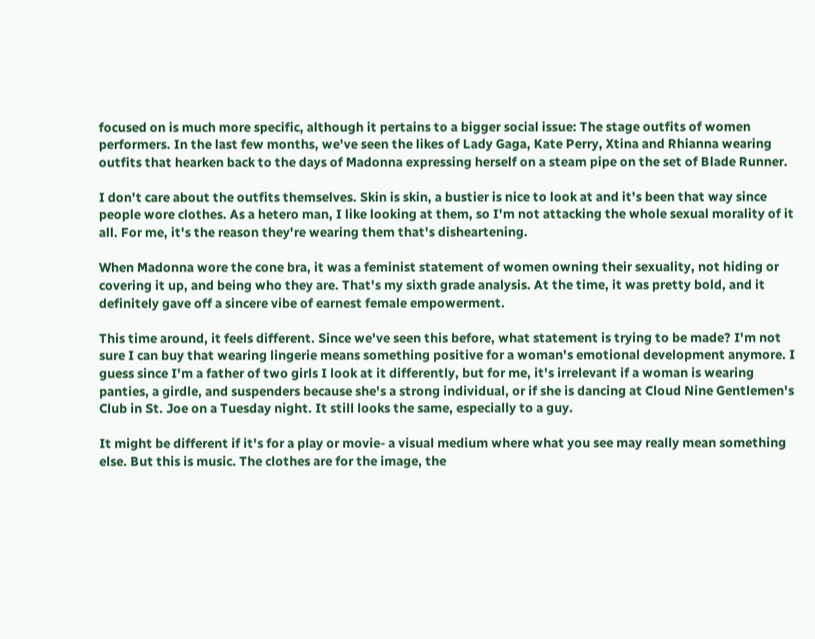focused on is much more specific, although it pertains to a bigger social issue: The stage outfits of women performers. In the last few months, we've seen the likes of Lady Gaga, Kate Perry, Xtina and Rhianna wearing outfits that hearken back to the days of Madonna expressing herself on a steam pipe on the set of Blade Runner.

I don't care about the outfits themselves. Skin is skin, a bustier is nice to look at and it's been that way since people wore clothes. As a hetero man, I like looking at them, so I'm not attacking the whole sexual morality of it all. For me, it's the reason they're wearing them that's disheartening.

When Madonna wore the cone bra, it was a feminist statement of women owning their sexuality, not hiding or covering it up, and being who they are. That's my sixth grade analysis. At the time, it was pretty bold, and it definitely gave off a sincere vibe of earnest female empowerment.

This time around, it feels different. Since we've seen this before, what statement is trying to be made? I'm not sure I can buy that wearing lingerie means something positive for a woman's emotional development anymore. I guess since I'm a father of two girls I look at it differently, but for me, it's irrelevant if a woman is wearing panties, a girdle, and suspenders because she's a strong individual, or if she is dancing at Cloud Nine Gentlemen's Club in St. Joe on a Tuesday night. It still looks the same, especially to a guy.

It might be different if it's for a play or movie- a visual medium where what you see may really mean something else. But this is music. The clothes are for the image, the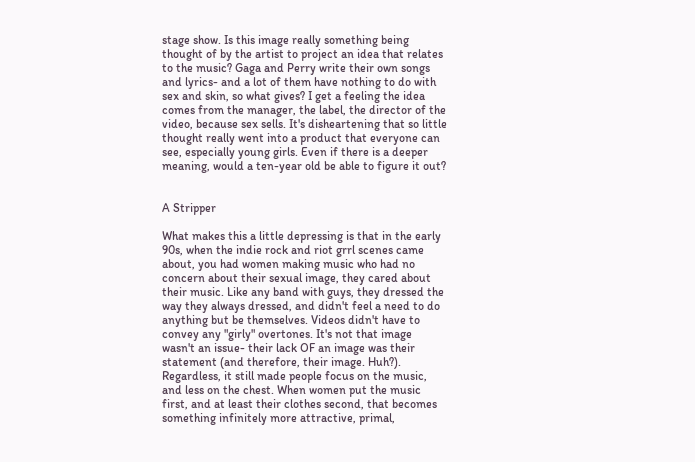stage show. Is this image really something being thought of by the artist to project an idea that relates to the music? Gaga and Perry write their own songs and lyrics- and a lot of them have nothing to do with sex and skin, so what gives? I get a feeling the idea comes from the manager, the label, the director of the video, because sex sells. It's disheartening that so little thought really went into a product that everyone can see, especially young girls. Even if there is a deeper meaning, would a ten-year old be able to figure it out?


A Stripper

What makes this a little depressing is that in the early 90s, when the indie rock and riot grrl scenes came about, you had women making music who had no concern about their sexual image, they cared about their music. Like any band with guys, they dressed the way they always dressed, and didn't feel a need to do anything but be themselves. Videos didn't have to convey any "girly" overtones. It's not that image wasn't an issue- their lack OF an image was their statement (and therefore, their image. Huh?). Regardless, it still made people focus on the music, and less on the chest. When women put the music first, and at least their clothes second, that becomes something infinitely more attractive, primal,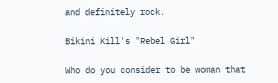and definitely rock.

Bikini Kill's "Rebel Girl"

Who do you consider to be woman that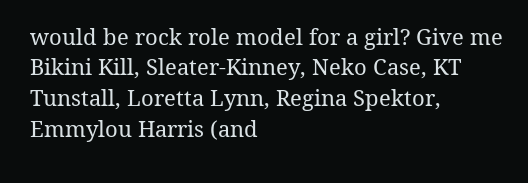would be rock role model for a girl? Give me Bikini Kill, Sleater-Kinney, Neko Case, KT Tunstall, Loretta Lynn, Regina Spektor, Emmylou Harris (and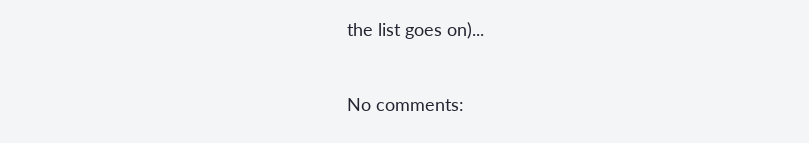the list goes on)...


No comments: